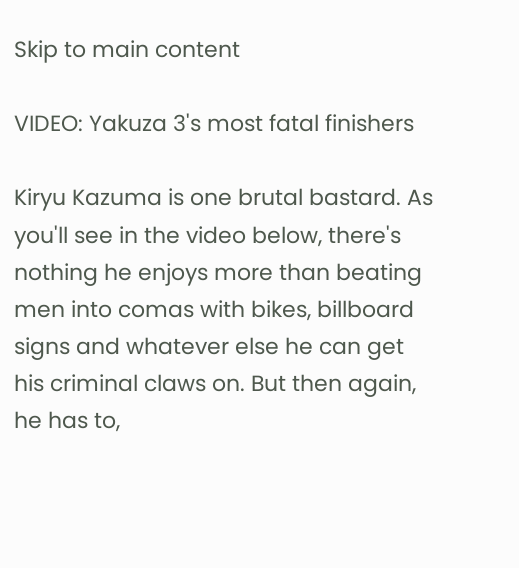Skip to main content

VIDEO: Yakuza 3's most fatal finishers

Kiryu Kazuma is one brutal bastard. As you'll see in the video below, there's nothing he enjoys more than beating men into comas with bikes, billboard signs and whatever else he can get his criminal claws on. But then again, he has to,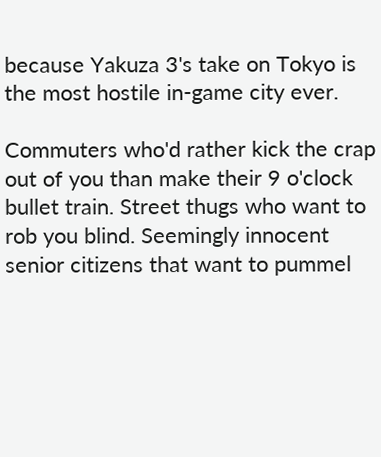because Yakuza 3's take on Tokyo is the most hostile in-game city ever.

Commuters who'd rather kick the crap out of you than make their 9 o'clock bullet train. Street thugs who want to rob you blind. Seemingly innocent senior citizens that want to pummel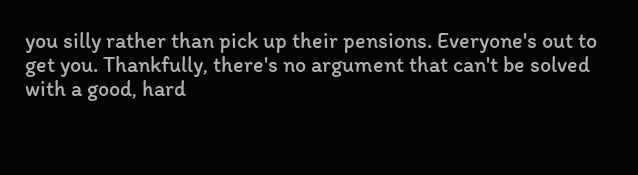you silly rather than pick up their pensions. Everyone's out to get you. Thankfully, there's no argument that can't be solved with a good, hard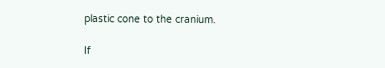plastic cone to the cranium.

If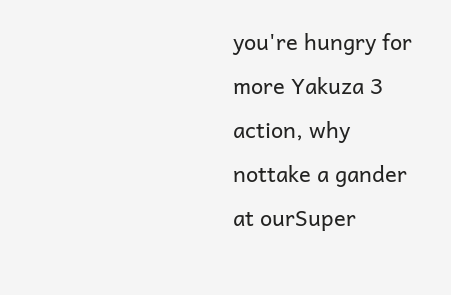you're hungry for more Yakuza 3 action, why nottake a gander at ourSuper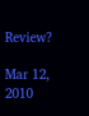Review?

Mar 12, 2010